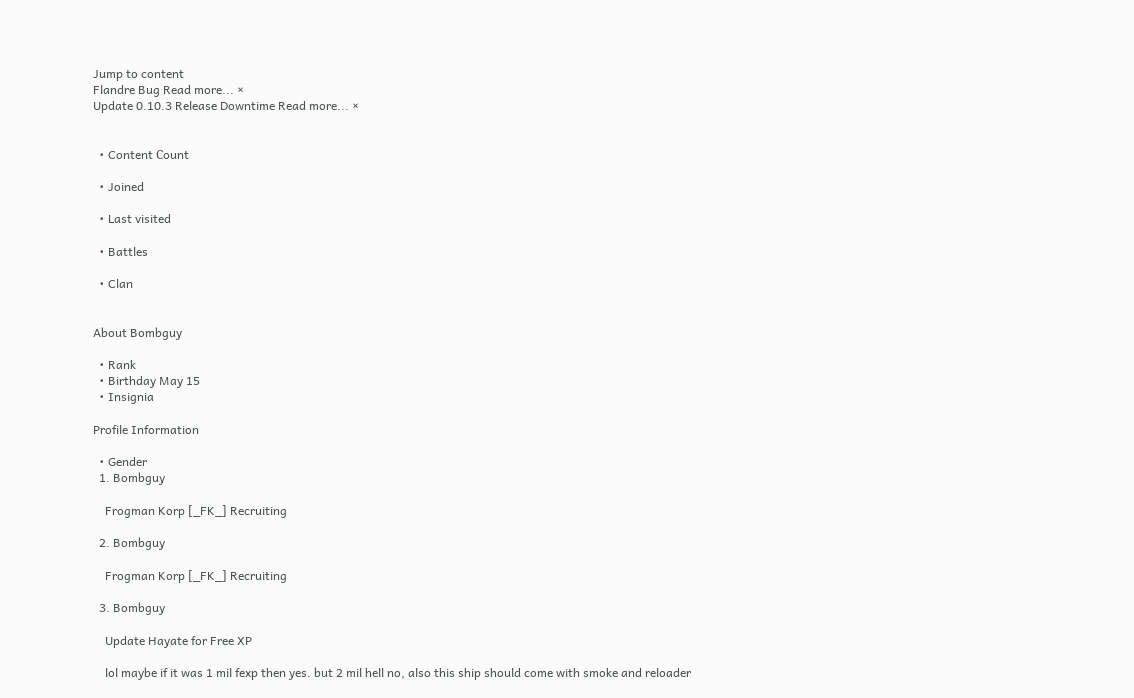Jump to content
Flandre Bug Read more... ×
Update 0.10.3 Release Downtime Read more... ×


  • Content Сount

  • Joined

  • Last visited

  • Battles

  • Clan


About Bombguy

  • Rank
  • Birthday May 15
  • Insignia

Profile Information

  • Gender
  1. Bombguy

    Frogman Korp [_FK_] Recruiting

  2. Bombguy

    Frogman Korp [_FK_] Recruiting

  3. Bombguy

    Update Hayate for Free XP

    lol maybe if it was 1 mil fexp then yes. but 2 mil hell no, also this ship should come with smoke and reloader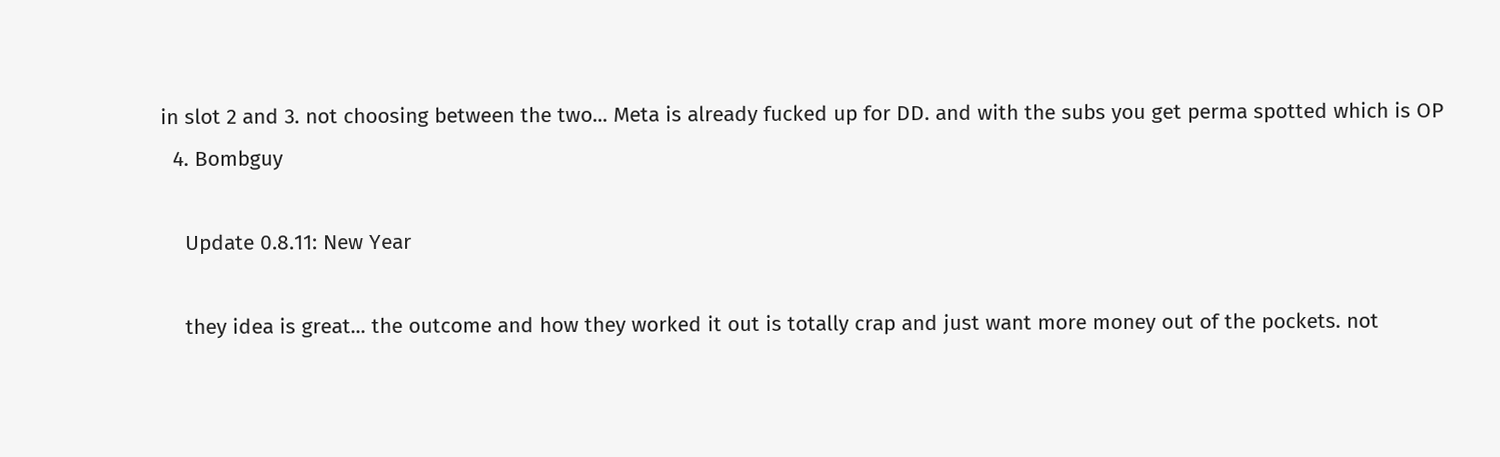in slot 2 and 3. not choosing between the two... Meta is already fucked up for DD. and with the subs you get perma spotted which is OP
  4. Bombguy

    Update 0.8.11: New Year

    they idea is great... the outcome and how they worked it out is totally crap and just want more money out of the pockets. not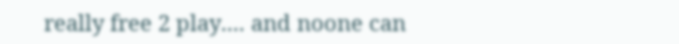really free 2 play.... and noone can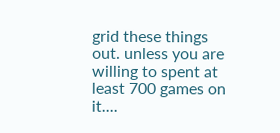grid these things out. unless you are willing to spent at least 700 games on it....